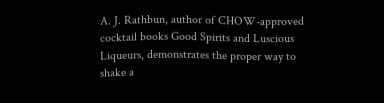A. J. Rathbun, author of CHOW-approved cocktail books Good Spirits and Luscious Liqueurs, demonstrates the proper way to shake a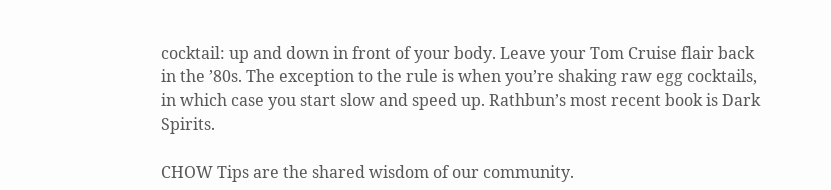cocktail: up and down in front of your body. Leave your Tom Cruise flair back in the ’80s. The exception to the rule is when you’re shaking raw egg cocktails, in which case you start slow and speed up. Rathbun’s most recent book is Dark Spirits.

CHOW Tips are the shared wisdom of our community.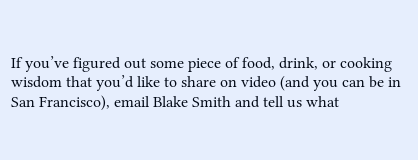If you’ve figured out some piece of food, drink, or cooking wisdom that you’d like to share on video (and you can be in San Francisco), email Blake Smith and tell us what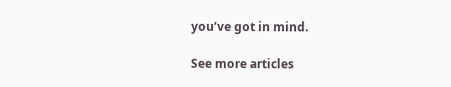you’ve got in mind.

See more articles